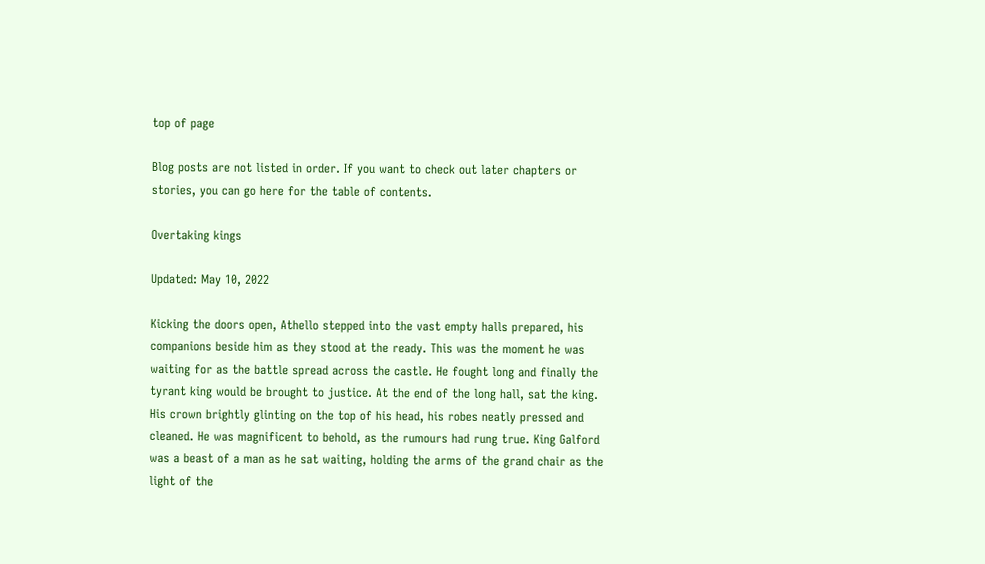top of page

Blog posts are not listed in order. If you want to check out later chapters or stories, you can go here for the table of contents.

Overtaking kings

Updated: May 10, 2022

Kicking the doors open, Athello stepped into the vast empty halls prepared, his companions beside him as they stood at the ready. This was the moment he was waiting for as the battle spread across the castle. He fought long and finally the tyrant king would be brought to justice. At the end of the long hall, sat the king. His crown brightly glinting on the top of his head, his robes neatly pressed and cleaned. He was magnificent to behold, as the rumours had rung true. King Galford was a beast of a man as he sat waiting, holding the arms of the grand chair as the light of the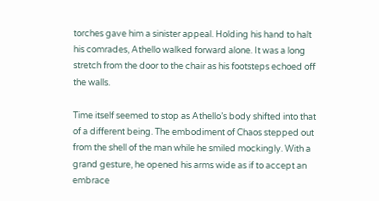torches gave him a sinister appeal. Holding his hand to halt his comrades, Athello walked forward alone. It was a long stretch from the door to the chair as his footsteps echoed off the walls.

Time itself seemed to stop as Athello’s body shifted into that of a different being. The embodiment of Chaos stepped out from the shell of the man while he smiled mockingly. With a grand gesture, he opened his arms wide as if to accept an embrace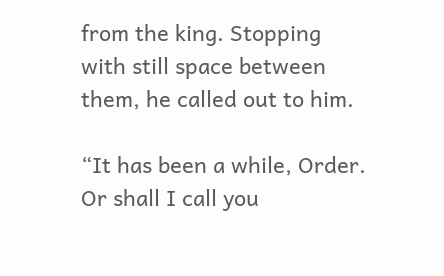from the king. Stopping with still space between them, he called out to him.

“It has been a while, Order. Or shall I call you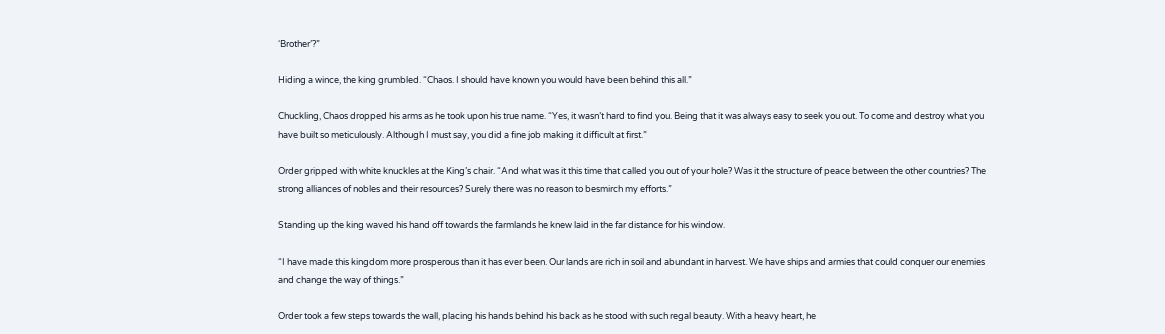‘Brother’?”

Hiding a wince, the king grumbled. “Chaos. I should have known you would have been behind this all.”

Chuckling, Chaos dropped his arms as he took upon his true name. “Yes, it wasn’t hard to find you. Being that it was always easy to seek you out. To come and destroy what you have built so meticulously. Although I must say, you did a fine job making it difficult at first.”

Order gripped with white knuckles at the King’s chair. “And what was it this time that called you out of your hole? Was it the structure of peace between the other countries? The strong alliances of nobles and their resources? Surely there was no reason to besmirch my efforts.”

Standing up the king waved his hand off towards the farmlands he knew laid in the far distance for his window.

“I have made this kingdom more prosperous than it has ever been. Our lands are rich in soil and abundant in harvest. We have ships and armies that could conquer our enemies and change the way of things.”

Order took a few steps towards the wall, placing his hands behind his back as he stood with such regal beauty. With a heavy heart, he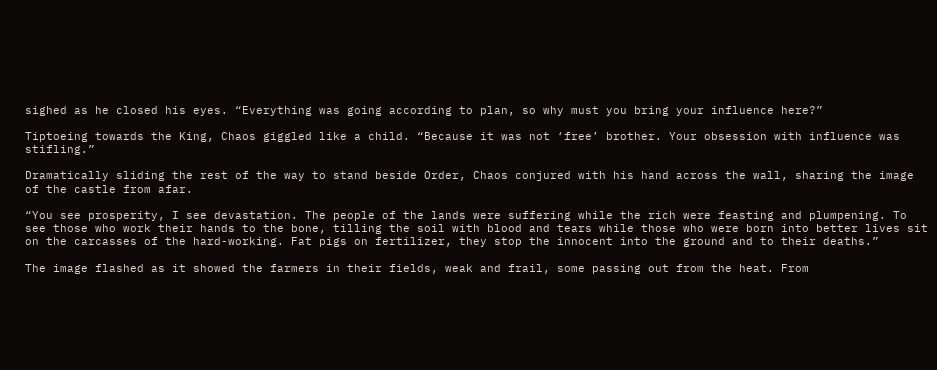sighed as he closed his eyes. “Everything was going according to plan, so why must you bring your influence here?”

Tiptoeing towards the King, Chaos giggled like a child. “Because it was not ‘free’ brother. Your obsession with influence was stifling.”

Dramatically sliding the rest of the way to stand beside Order, Chaos conjured with his hand across the wall, sharing the image of the castle from afar.

“You see prosperity, I see devastation. The people of the lands were suffering while the rich were feasting and plumpening. To see those who work their hands to the bone, tilling the soil with blood and tears while those who were born into better lives sit on the carcasses of the hard-working. Fat pigs on fertilizer, they stop the innocent into the ground and to their deaths.”

The image flashed as it showed the farmers in their fields, weak and frail, some passing out from the heat. From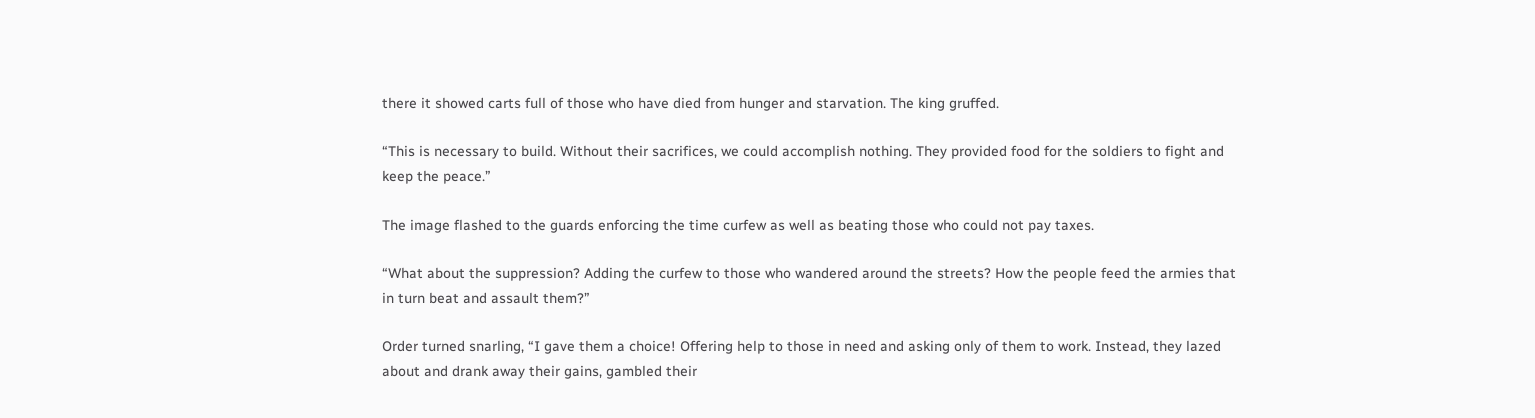there it showed carts full of those who have died from hunger and starvation. The king gruffed.

“This is necessary to build. Without their sacrifices, we could accomplish nothing. They provided food for the soldiers to fight and keep the peace.”

The image flashed to the guards enforcing the time curfew as well as beating those who could not pay taxes.

“What about the suppression? Adding the curfew to those who wandered around the streets? How the people feed the armies that in turn beat and assault them?”

Order turned snarling, “I gave them a choice! Offering help to those in need and asking only of them to work. Instead, they lazed about and drank away their gains, gambled their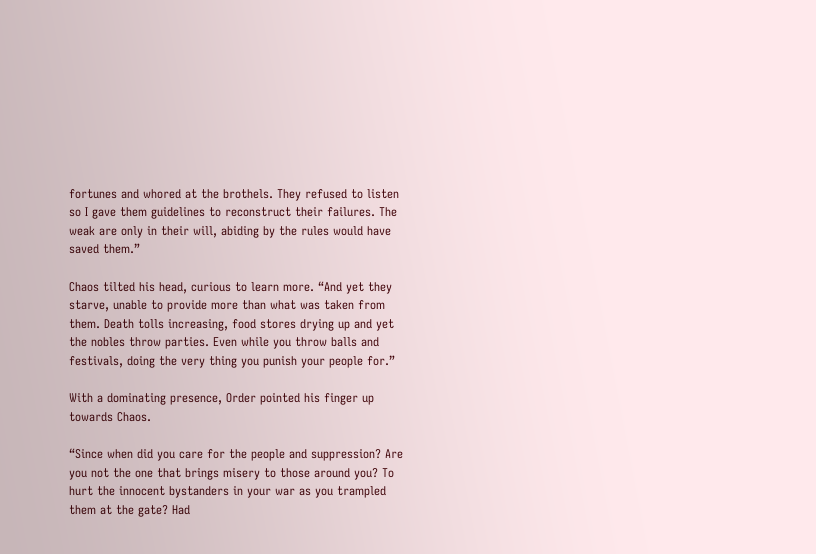fortunes and whored at the brothels. They refused to listen so I gave them guidelines to reconstruct their failures. The weak are only in their will, abiding by the rules would have saved them.”

Chaos tilted his head, curious to learn more. “And yet they starve, unable to provide more than what was taken from them. Death tolls increasing, food stores drying up and yet the nobles throw parties. Even while you throw balls and festivals, doing the very thing you punish your people for.”

With a dominating presence, Order pointed his finger up towards Chaos.

“Since when did you care for the people and suppression? Are you not the one that brings misery to those around you? To hurt the innocent bystanders in your war as you trampled them at the gate? Had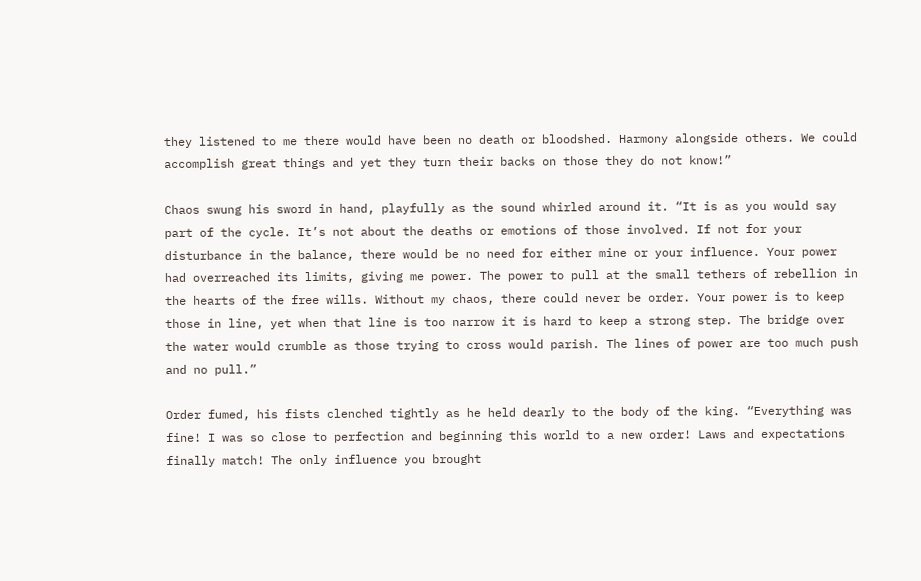they listened to me there would have been no death or bloodshed. Harmony alongside others. We could accomplish great things and yet they turn their backs on those they do not know!”

Chaos swung his sword in hand, playfully as the sound whirled around it. “It is as you would say part of the cycle. It’s not about the deaths or emotions of those involved. If not for your disturbance in the balance, there would be no need for either mine or your influence. Your power had overreached its limits, giving me power. The power to pull at the small tethers of rebellion in the hearts of the free wills. Without my chaos, there could never be order. Your power is to keep those in line, yet when that line is too narrow it is hard to keep a strong step. The bridge over the water would crumble as those trying to cross would parish. The lines of power are too much push and no pull.”

Order fumed, his fists clenched tightly as he held dearly to the body of the king. “Everything was fine! I was so close to perfection and beginning this world to a new order! Laws and expectations finally match! The only influence you brought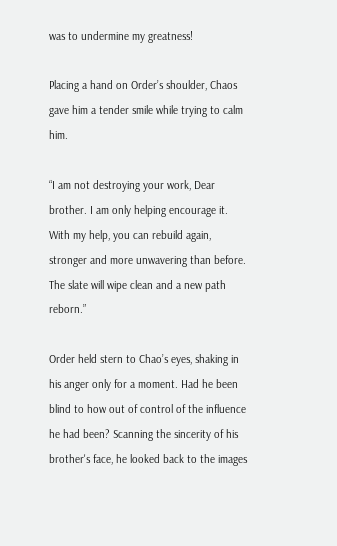was to undermine my greatness!

Placing a hand on Order’s shoulder, Chaos gave him a tender smile while trying to calm him.

“I am not destroying your work, Dear brother. I am only helping encourage it. With my help, you can rebuild again, stronger and more unwavering than before. The slate will wipe clean and a new path reborn.”

Order held stern to Chao’s eyes, shaking in his anger only for a moment. Had he been blind to how out of control of the influence he had been? Scanning the sincerity of his brother's face, he looked back to the images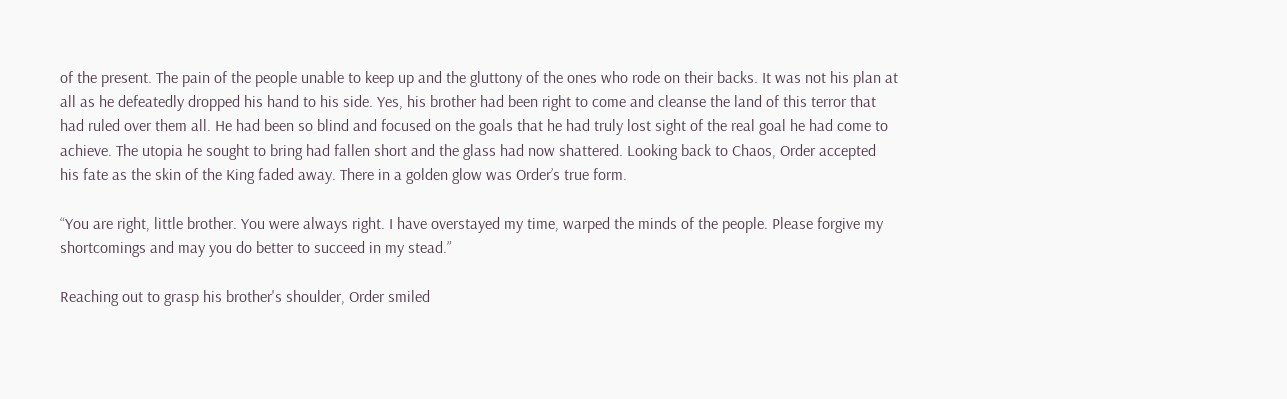of the present. The pain of the people unable to keep up and the gluttony of the ones who rode on their backs. It was not his plan at all as he defeatedly dropped his hand to his side. Yes, his brother had been right to come and cleanse the land of this terror that had ruled over them all. He had been so blind and focused on the goals that he had truly lost sight of the real goal he had come to achieve. The utopia he sought to bring had fallen short and the glass had now shattered. Looking back to Chaos, Order accepted his fate as the skin of the King faded away. There in a golden glow was Order’s true form.

“You are right, little brother. You were always right. I have overstayed my time, warped the minds of the people. Please forgive my shortcomings and may you do better to succeed in my stead.”

Reaching out to grasp his brother's shoulder, Order smiled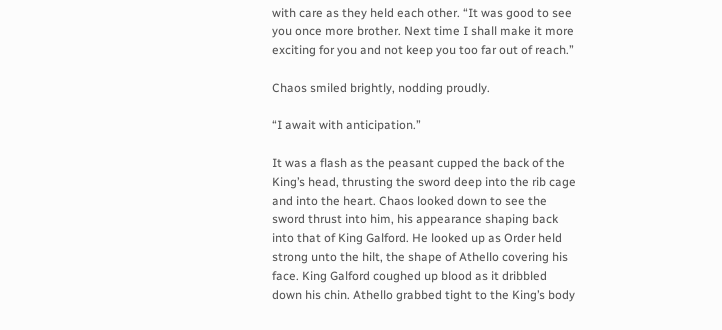with care as they held each other. “It was good to see you once more brother. Next time I shall make it more exciting for you and not keep you too far out of reach.”

Chaos smiled brightly, nodding proudly.

“I await with anticipation.”

It was a flash as the peasant cupped the back of the King’s head, thrusting the sword deep into the rib cage and into the heart. Chaos looked down to see the sword thrust into him, his appearance shaping back into that of King Galford. He looked up as Order held strong unto the hilt, the shape of Athello covering his face. King Galford coughed up blood as it dribbled down his chin. Athello grabbed tight to the King’s body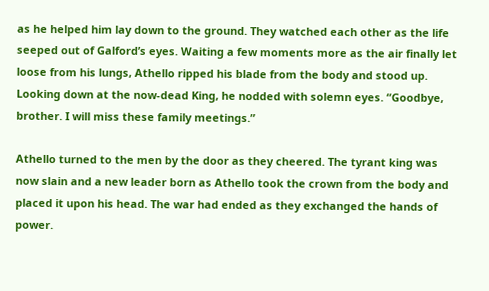as he helped him lay down to the ground. They watched each other as the life seeped out of Galford’s eyes. Waiting a few moments more as the air finally let loose from his lungs, Athello ripped his blade from the body and stood up. Looking down at the now-dead King, he nodded with solemn eyes. “Goodbye, brother. I will miss these family meetings.”

Athello turned to the men by the door as they cheered. The tyrant king was now slain and a new leader born as Athello took the crown from the body and placed it upon his head. The war had ended as they exchanged the hands of power.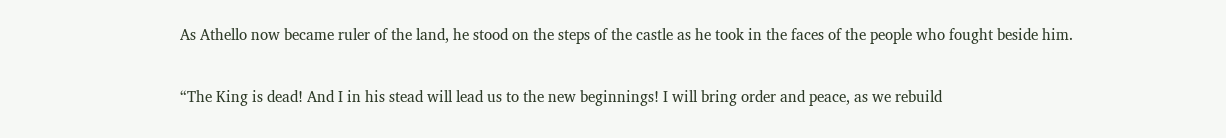As Athello now became ruler of the land, he stood on the steps of the castle as he took in the faces of the people who fought beside him.

“The King is dead! And I in his stead will lead us to the new beginnings! I will bring order and peace, as we rebuild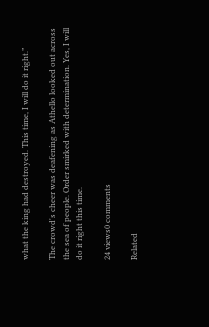what the king had destroyed. This time, I will do it right.”

The crowd's cheer was deafening as Athello looked out across the sea of people. Order smirked with determination. Yes, I will do it right this time.

24 views0 comments

Related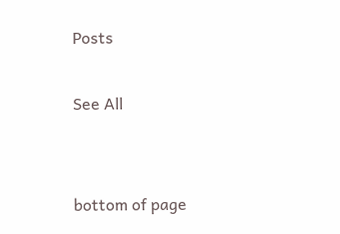Posts

See All


bottom of page